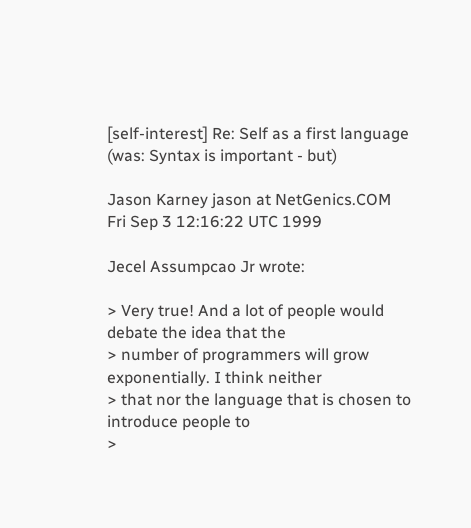[self-interest] Re: Self as a first language (was: Syntax is important - but)

Jason Karney jason at NetGenics.COM
Fri Sep 3 12:16:22 UTC 1999

Jecel Assumpcao Jr wrote:

> Very true! And a lot of people would debate the idea that the
> number of programmers will grow exponentially. I think neither
> that nor the language that is chosen to introduce people to
>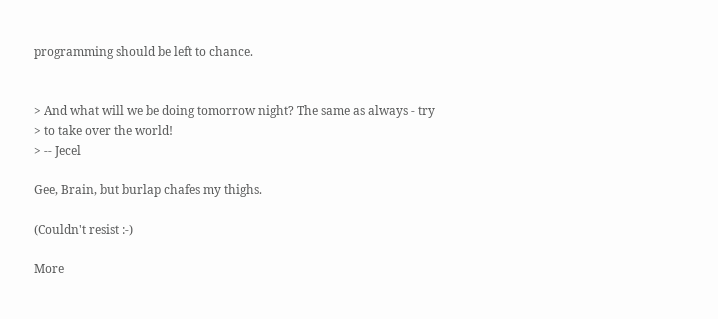programming should be left to chance.


> And what will we be doing tomorrow night? The same as always - try
> to take over the world!
> -- Jecel

Gee, Brain, but burlap chafes my thighs.

(Couldn't resist :-)

More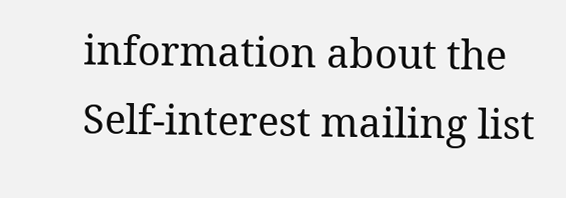information about the Self-interest mailing list